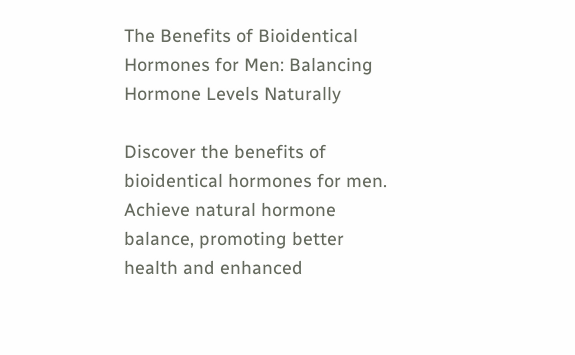The Benefits of Bioidentical Hormones for Men: Balancing Hormone Levels Naturally

Discover the benefits of bioidentical hormones for men. Achieve natural hormone balance, promoting better health and enhanced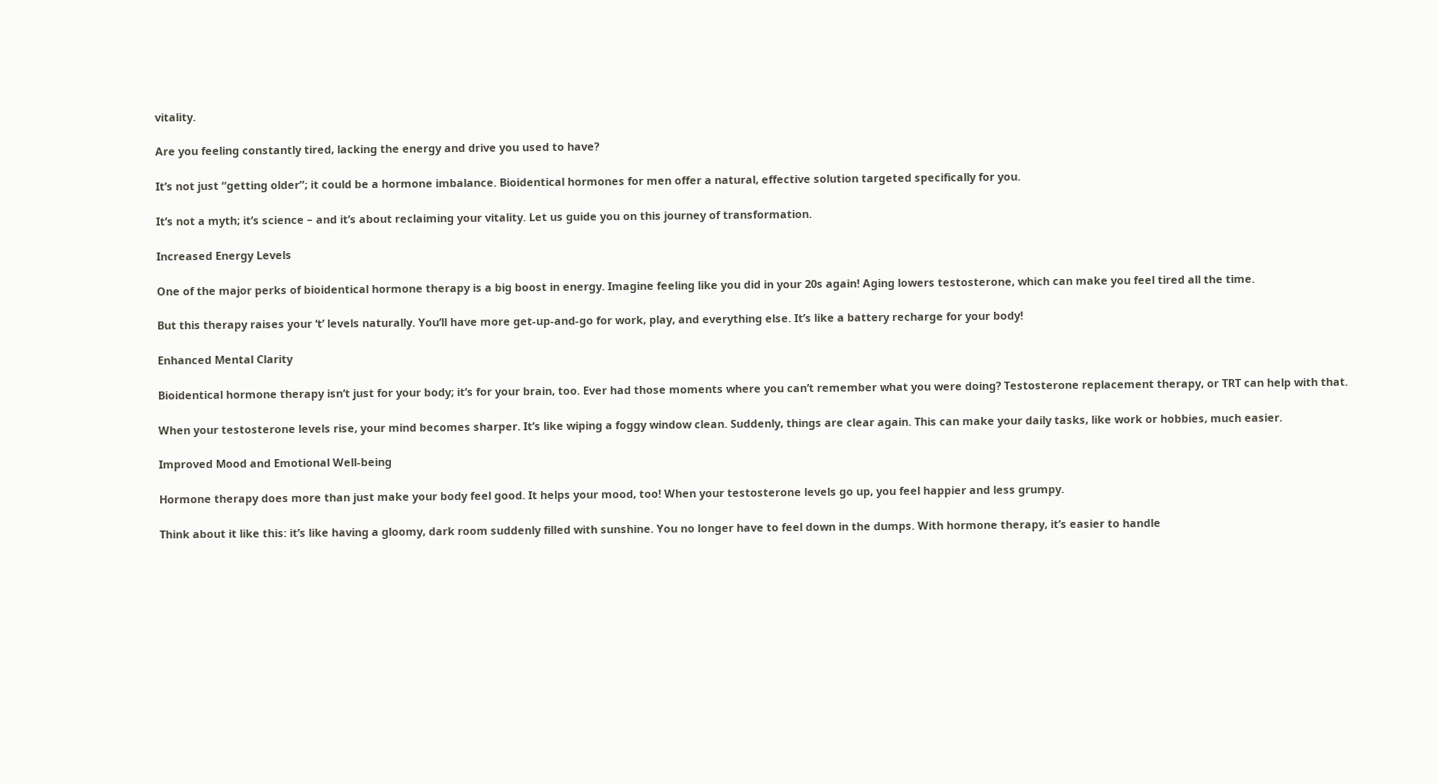vitality.

Are you feeling constantly tired, lacking the energy and drive you used to have?

It’s not just “getting older”; it could be a hormone imbalance. Bioidentical hormones for men offer a natural, effective solution targeted specifically for you.

It’s not a myth; it’s science – and it’s about reclaiming your vitality. Let us guide you on this journey of transformation.

Increased Energy Levels

One of the major perks of bioidentical hormone therapy is a big boost in energy. Imagine feeling like you did in your 20s again! Aging lowers testosterone, which can make you feel tired all the time.

But this therapy raises your ‘t’ levels naturally. You’ll have more get-up-and-go for work, play, and everything else. It’s like a battery recharge for your body!

Enhanced Mental Clarity

Bioidentical hormone therapy isn’t just for your body; it’s for your brain, too. Ever had those moments where you can’t remember what you were doing? Testosterone replacement therapy, or TRT can help with that.

When your testosterone levels rise, your mind becomes sharper. It’s like wiping a foggy window clean. Suddenly, things are clear again. This can make your daily tasks, like work or hobbies, much easier.

Improved Mood and Emotional Well-being

Hormone therapy does more than just make your body feel good. It helps your mood, too! When your testosterone levels go up, you feel happier and less grumpy.

Think about it like this: it’s like having a gloomy, dark room suddenly filled with sunshine. You no longer have to feel down in the dumps. With hormone therapy, it’s easier to handle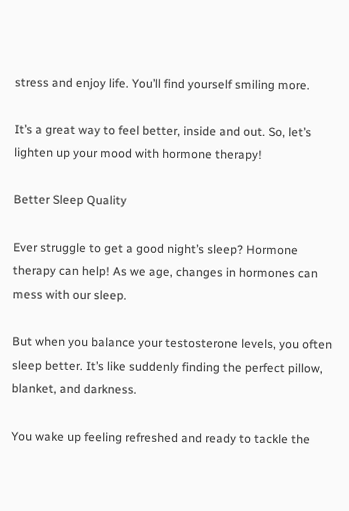stress and enjoy life. You’ll find yourself smiling more.

It’s a great way to feel better, inside and out. So, let’s lighten up your mood with hormone therapy!

Better Sleep Quality

Ever struggle to get a good night’s sleep? Hormone therapy can help! As we age, changes in hormones can mess with our sleep.

But when you balance your testosterone levels, you often sleep better. It’s like suddenly finding the perfect pillow, blanket, and darkness.

You wake up feeling refreshed and ready to tackle the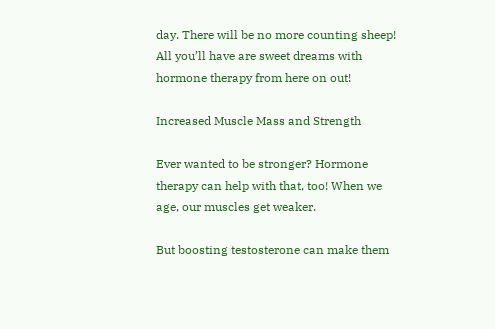day. There will be no more counting sheep! All you’ll have are sweet dreams with hormone therapy from here on out!

Increased Muscle Mass and Strength

Ever wanted to be stronger? Hormone therapy can help with that, too! When we age, our muscles get weaker.

But boosting testosterone can make them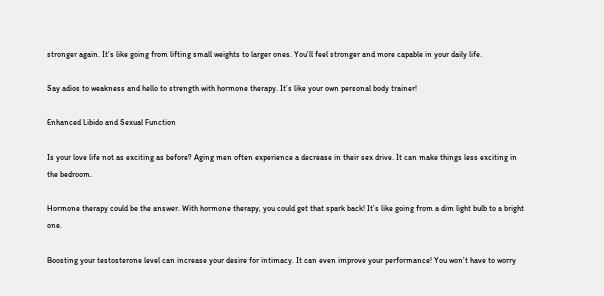stronger again. It’s like going from lifting small weights to larger ones. You’ll feel stronger and more capable in your daily life.

Say adios to weakness and hello to strength with hormone therapy. It’s like your own personal body trainer!

Enhanced Libido and Sexual Function

Is your love life not as exciting as before? Aging men often experience a decrease in their sex drive. It can make things less exciting in the bedroom.

Hormone therapy could be the answer. With hormone therapy, you could get that spark back! It’s like going from a dim light bulb to a bright one.

Boosting your testosterone level can increase your desire for intimacy. It can even improve your performance! You won’t have to worry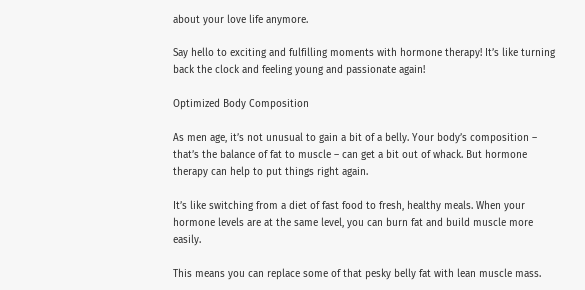about your love life anymore.

Say hello to exciting and fulfilling moments with hormone therapy! It’s like turning back the clock and feeling young and passionate again!

Optimized Body Composition

As men age, it’s not unusual to gain a bit of a belly. Your body’s composition – that’s the balance of fat to muscle – can get a bit out of whack. But hormone therapy can help to put things right again.

It’s like switching from a diet of fast food to fresh, healthy meals. When your hormone levels are at the same level, you can burn fat and build muscle more easily.

This means you can replace some of that pesky belly fat with lean muscle mass.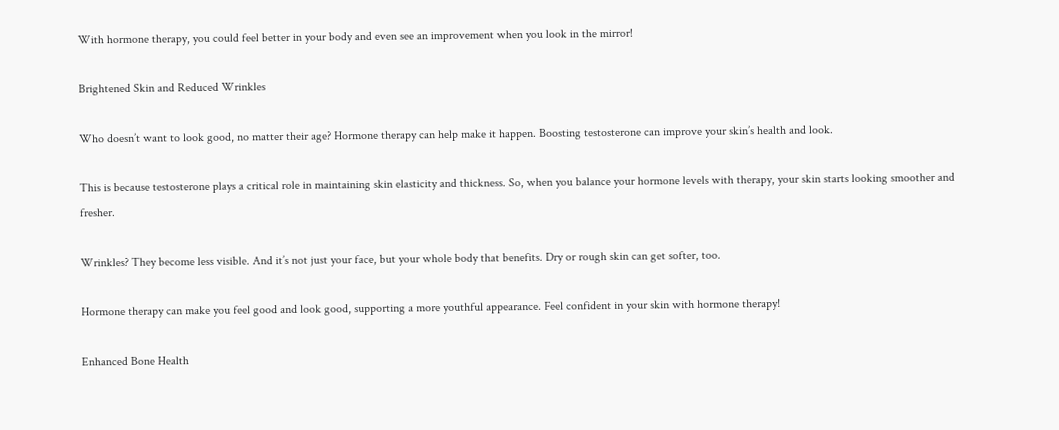With hormone therapy, you could feel better in your body and even see an improvement when you look in the mirror!

Brightened Skin and Reduced Wrinkles

Who doesn’t want to look good, no matter their age? Hormone therapy can help make it happen. Boosting testosterone can improve your skin’s health and look.

This is because testosterone plays a critical role in maintaining skin elasticity and thickness. So, when you balance your hormone levels with therapy, your skin starts looking smoother and fresher.

Wrinkles? They become less visible. And it’s not just your face, but your whole body that benefits. Dry or rough skin can get softer, too.

Hormone therapy can make you feel good and look good, supporting a more youthful appearance. Feel confident in your skin with hormone therapy!

Enhanced Bone Health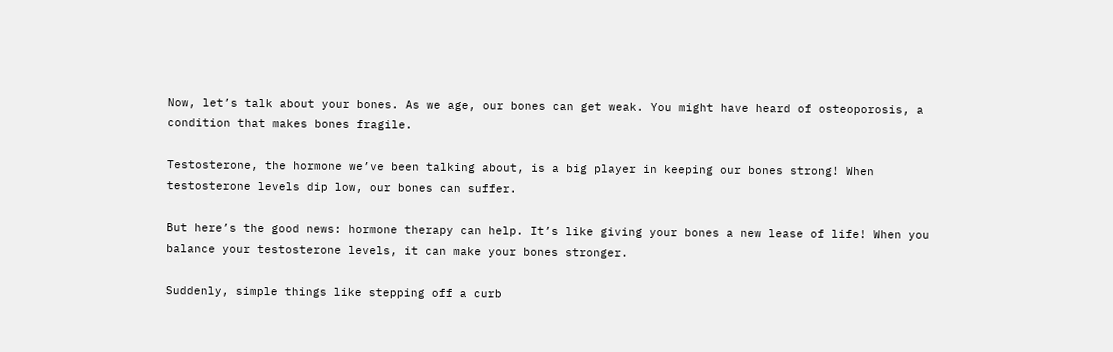Now, let’s talk about your bones. As we age, our bones can get weak. You might have heard of osteoporosis, a condition that makes bones fragile.

Testosterone, the hormone we’ve been talking about, is a big player in keeping our bones strong! When testosterone levels dip low, our bones can suffer.

But here’s the good news: hormone therapy can help. It’s like giving your bones a new lease of life! When you balance your testosterone levels, it can make your bones stronger.

Suddenly, simple things like stepping off a curb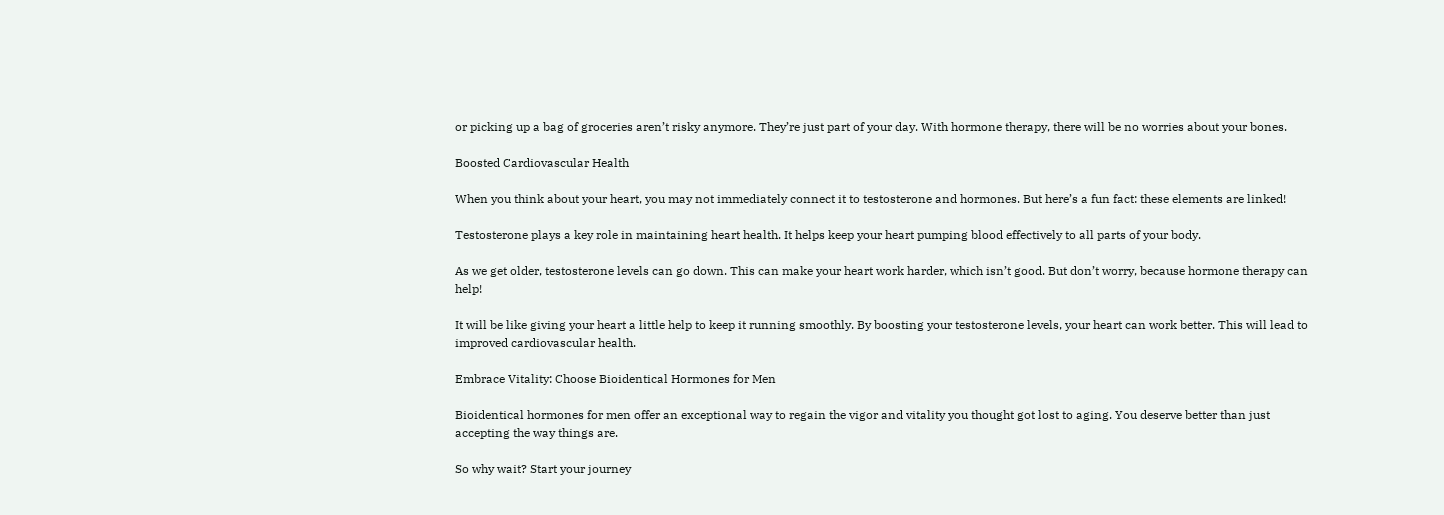or picking up a bag of groceries aren’t risky anymore. They’re just part of your day. With hormone therapy, there will be no worries about your bones.

Boosted Cardiovascular Health

When you think about your heart, you may not immediately connect it to testosterone and hormones. But here’s a fun fact: these elements are linked!

Testosterone plays a key role in maintaining heart health. It helps keep your heart pumping blood effectively to all parts of your body.

As we get older, testosterone levels can go down. This can make your heart work harder, which isn’t good. But don’t worry, because hormone therapy can help!

It will be like giving your heart a little help to keep it running smoothly. By boosting your testosterone levels, your heart can work better. This will lead to improved cardiovascular health.

Embrace Vitality: Choose Bioidentical Hormones for Men

Bioidentical hormones for men offer an exceptional way to regain the vigor and vitality you thought got lost to aging. You deserve better than just accepting the way things are.

So why wait? Start your journey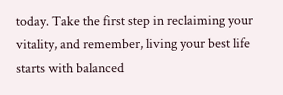today. Take the first step in reclaiming your vitality, and remember, living your best life starts with balanced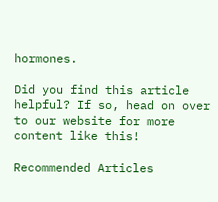hormones.

Did you find this article helpful? If so, head on over to our website for more content like this!

Recommended Articles